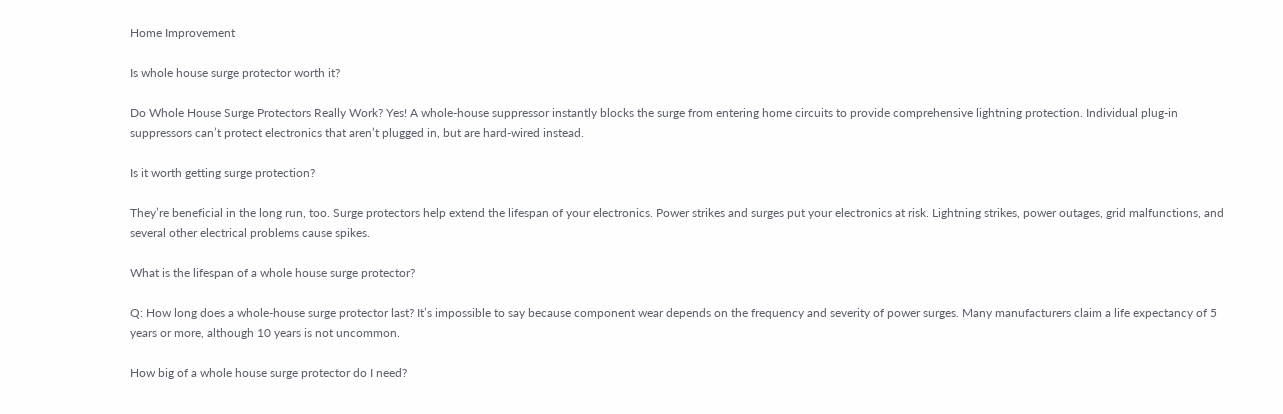Home Improvement

Is whole house surge protector worth it?

Do Whole House Surge Protectors Really Work? Yes! A whole-house suppressor instantly blocks the surge from entering home circuits to provide comprehensive lightning protection. Individual plug-in suppressors can’t protect electronics that aren’t plugged in, but are hard-wired instead.

Is it worth getting surge protection?

They’re beneficial in the long run, too. Surge protectors help extend the lifespan of your electronics. Power strikes and surges put your electronics at risk. Lightning strikes, power outages, grid malfunctions, and several other electrical problems cause spikes.

What is the lifespan of a whole house surge protector?

Q: How long does a whole-house surge protector last? It’s impossible to say because component wear depends on the frequency and severity of power surges. Many manufacturers claim a life expectancy of 5 years or more, although 10 years is not uncommon.

How big of a whole house surge protector do I need?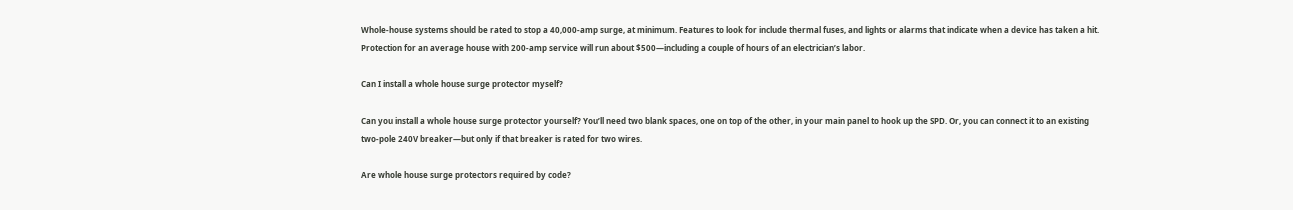Whole-house systems should be rated to stop a 40,000-amp surge, at minimum. Features to look for include thermal fuses, and lights or alarms that indicate when a device has taken a hit. Protection for an average house with 200-amp service will run about $500—including a couple of hours of an electrician’s labor.

Can I install a whole house surge protector myself?

Can you install a whole house surge protector yourself? You’ll need two blank spaces, one on top of the other, in your main panel to hook up the SPD. Or, you can connect it to an existing two-pole 240V breaker—but only if that breaker is rated for two wires.

Are whole house surge protectors required by code?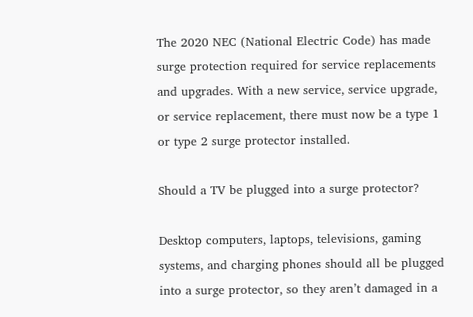The 2020 NEC (National Electric Code) has made surge protection required for service replacements and upgrades. With a new service, service upgrade, or service replacement, there must now be a type 1 or type 2 surge protector installed.

Should a TV be plugged into a surge protector?

Desktop computers, laptops, televisions, gaming systems, and charging phones should all be plugged into a surge protector, so they aren’t damaged in a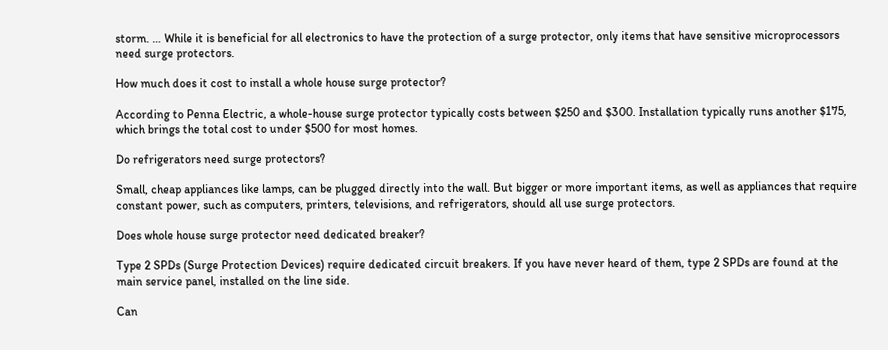storm. … While it is beneficial for all electronics to have the protection of a surge protector, only items that have sensitive microprocessors need surge protectors.

How much does it cost to install a whole house surge protector?

According to Penna Electric, a whole-house surge protector typically costs between $250 and $300. Installation typically runs another $175, which brings the total cost to under $500 for most homes.

Do refrigerators need surge protectors?

Small, cheap appliances like lamps, can be plugged directly into the wall. But bigger or more important items, as well as appliances that require constant power, such as computers, printers, televisions, and refrigerators, should all use surge protectors.

Does whole house surge protector need dedicated breaker?

Type 2 SPDs (Surge Protection Devices) require dedicated circuit breakers. If you have never heard of them, type 2 SPDs are found at the main service panel, installed on the line side.

Can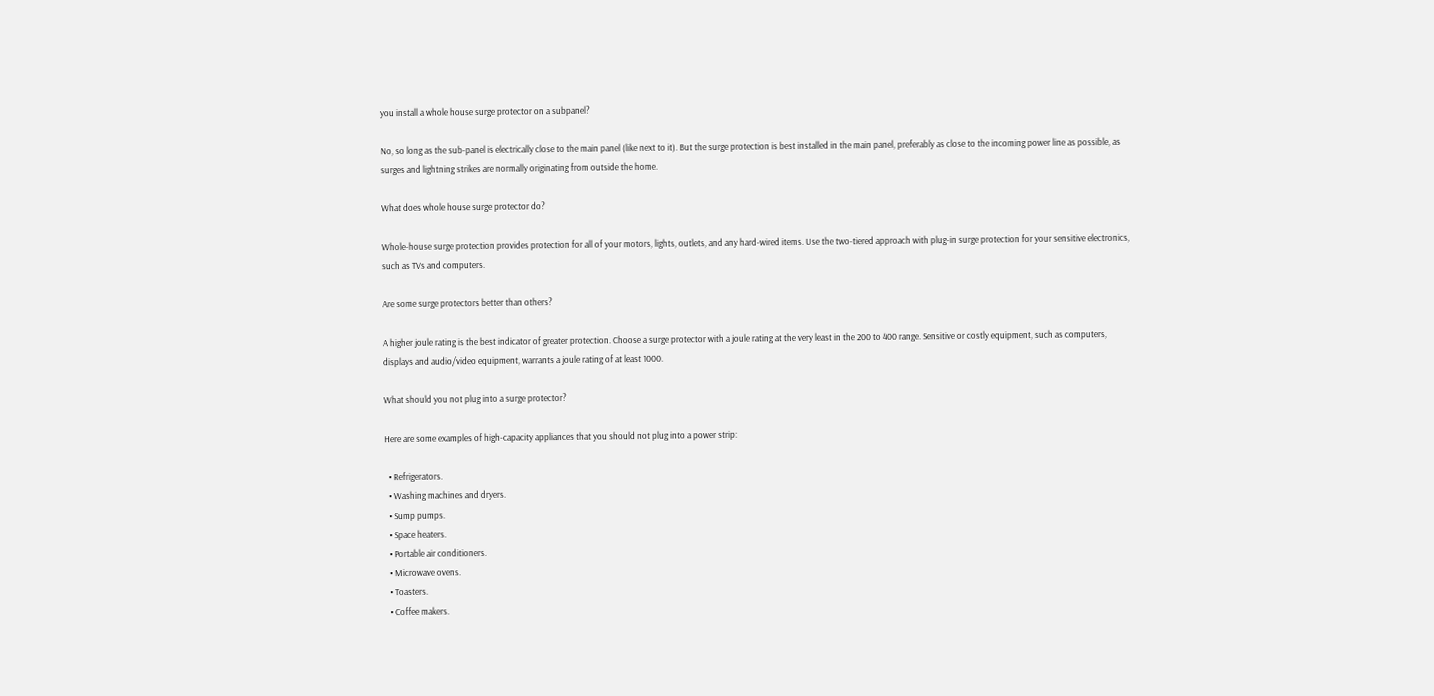you install a whole house surge protector on a subpanel?

No, so long as the sub-panel is electrically close to the main panel (like next to it). But the surge protection is best installed in the main panel, preferably as close to the incoming power line as possible, as surges and lightning strikes are normally originating from outside the home.

What does whole house surge protector do?

Whole-house surge protection provides protection for all of your motors, lights, outlets, and any hard-wired items. Use the two-tiered approach with plug-in surge protection for your sensitive electronics, such as TVs and computers.

Are some surge protectors better than others?

A higher joule rating is the best indicator of greater protection. Choose a surge protector with a joule rating at the very least in the 200 to 400 range. Sensitive or costly equipment, such as computers, displays and audio/video equipment, warrants a joule rating of at least 1000.

What should you not plug into a surge protector?

Here are some examples of high-capacity appliances that you should not plug into a power strip:

  • Refrigerators.
  • Washing machines and dryers.
  • Sump pumps.
  • Space heaters.
  • Portable air conditioners.
  • Microwave ovens.
  • Toasters.
  • Coffee makers.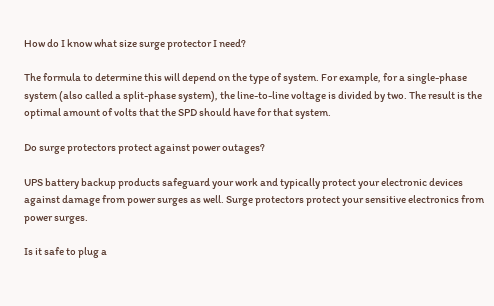How do I know what size surge protector I need?

The formula to determine this will depend on the type of system. For example, for a single-phase system (also called a split-phase system), the line-to-line voltage is divided by two. The result is the optimal amount of volts that the SPD should have for that system.

Do surge protectors protect against power outages?

UPS battery backup products safeguard your work and typically protect your electronic devices against damage from power surges as well. Surge protectors protect your sensitive electronics from power surges.

Is it safe to plug a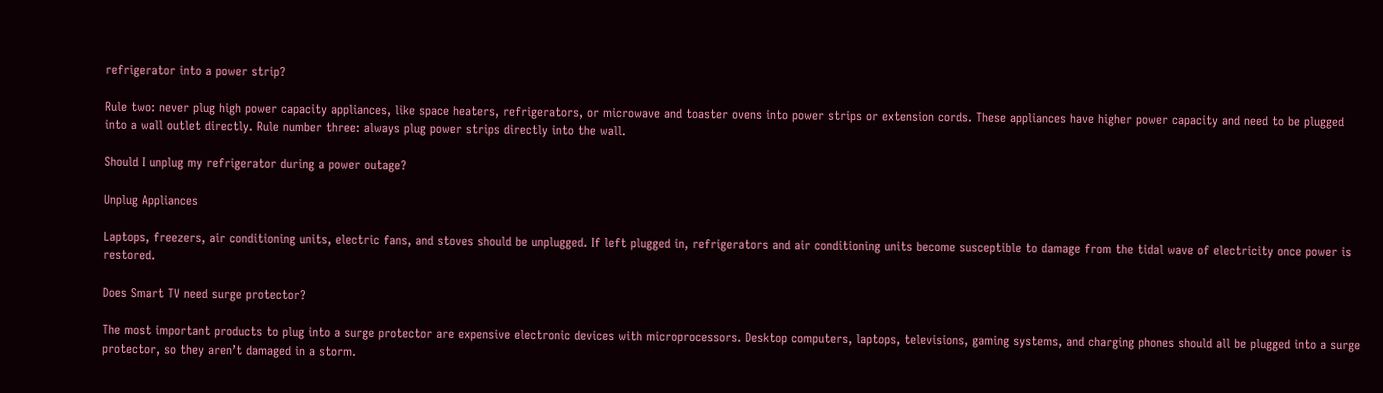refrigerator into a power strip?

Rule two: never plug high power capacity appliances, like space heaters, refrigerators, or microwave and toaster ovens into power strips or extension cords. These appliances have higher power capacity and need to be plugged into a wall outlet directly. Rule number three: always plug power strips directly into the wall.

Should I unplug my refrigerator during a power outage?

Unplug Appliances

Laptops, freezers, air conditioning units, electric fans, and stoves should be unplugged. If left plugged in, refrigerators and air conditioning units become susceptible to damage from the tidal wave of electricity once power is restored.

Does Smart TV need surge protector?

The most important products to plug into a surge protector are expensive electronic devices with microprocessors. Desktop computers, laptops, televisions, gaming systems, and charging phones should all be plugged into a surge protector, so they aren’t damaged in a storm.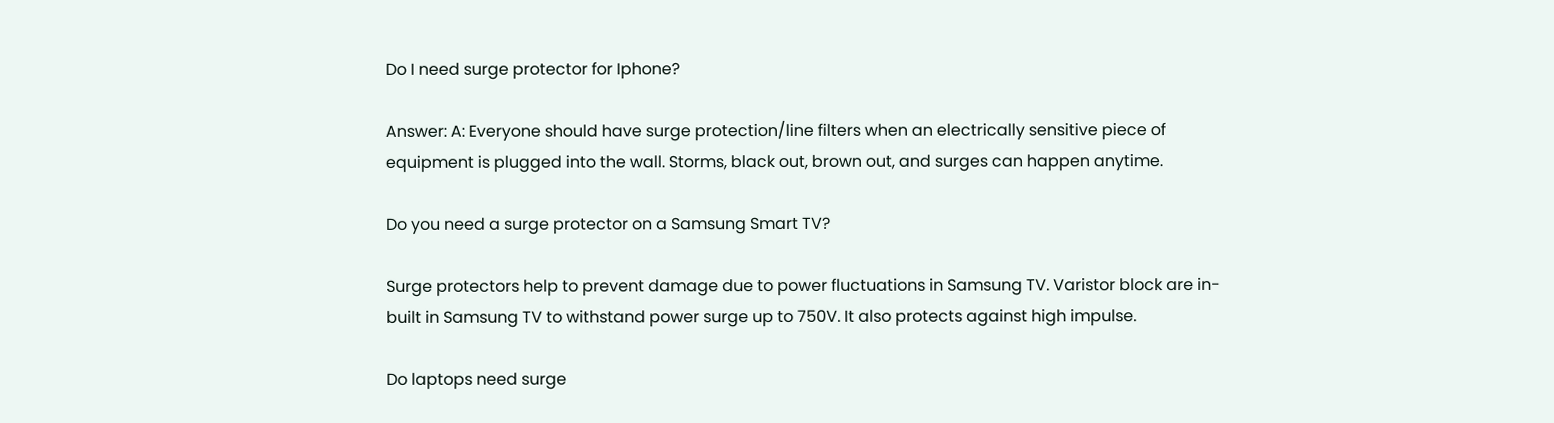Do I need surge protector for Iphone?

Answer: A: Everyone should have surge protection/line filters when an electrically sensitive piece of equipment is plugged into the wall. Storms, black out, brown out, and surges can happen anytime.

Do you need a surge protector on a Samsung Smart TV?

Surge protectors help to prevent damage due to power fluctuations in Samsung TV. Varistor block are in-built in Samsung TV to withstand power surge up to 750V. It also protects against high impulse.

Do laptops need surge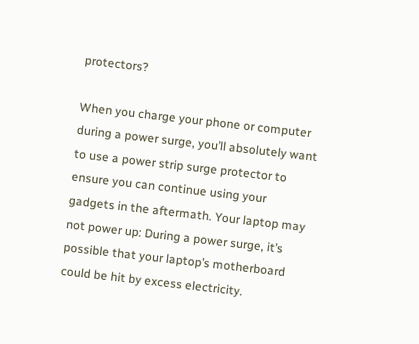protectors?

When you charge your phone or computer during a power surge, you’ll absolutely want to use a power strip surge protector to ensure you can continue using your gadgets in the aftermath. Your laptop may not power up: During a power surge, it’s possible that your laptop’s motherboard could be hit by excess electricity.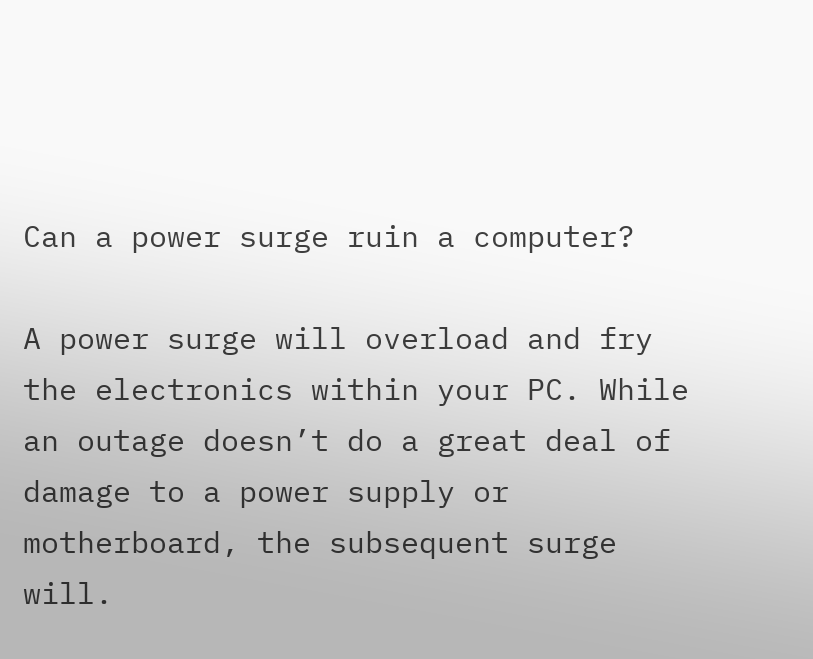Can a power surge ruin a computer?

A power surge will overload and fry the electronics within your PC. While an outage doesn’t do a great deal of damage to a power supply or motherboard, the subsequent surge will.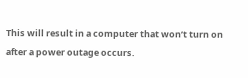This will result in a computer that won’t turn on after a power outage occurs.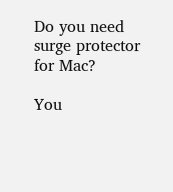Do you need surge protector for Mac?

You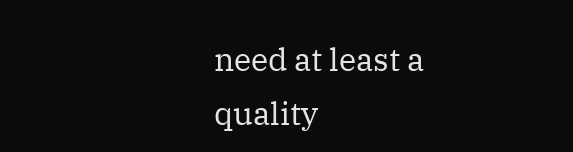need at least a quality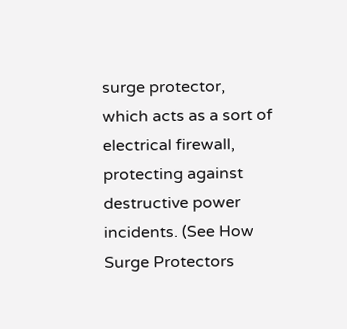surge protector, which acts as a sort of electrical firewall, protecting against destructive power incidents. (See How Surge Protectors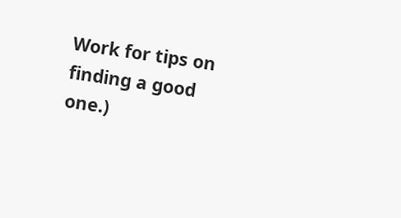Work for tips on finding a good one.)